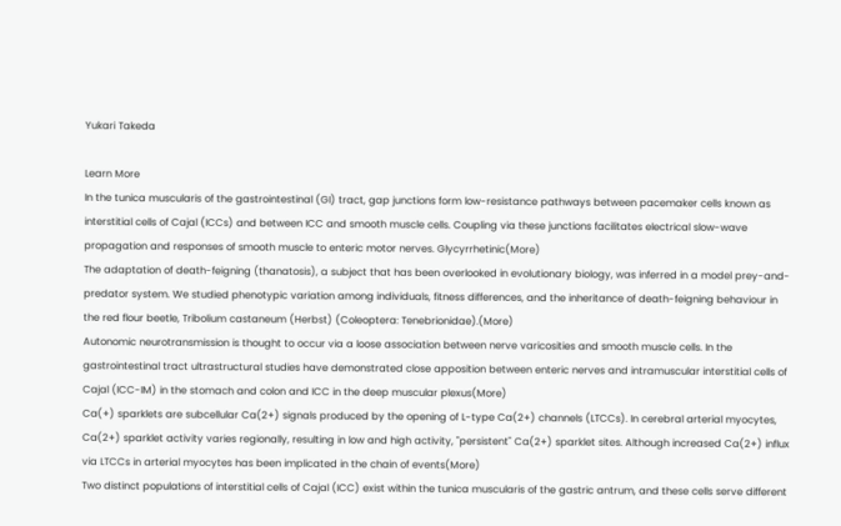Yukari Takeda

Learn More
In the tunica muscularis of the gastrointestinal (GI) tract, gap junctions form low-resistance pathways between pacemaker cells known as interstitial cells of Cajal (ICCs) and between ICC and smooth muscle cells. Coupling via these junctions facilitates electrical slow-wave propagation and responses of smooth muscle to enteric motor nerves. Glycyrrhetinic(More)
The adaptation of death-feigning (thanatosis), a subject that has been overlooked in evolutionary biology, was inferred in a model prey-and-predator system. We studied phenotypic variation among individuals, fitness differences, and the inheritance of death-feigning behaviour in the red flour beetle, Tribolium castaneum (Herbst) (Coleoptera: Tenebrionidae).(More)
Autonomic neurotransmission is thought to occur via a loose association between nerve varicosities and smooth muscle cells. In the gastrointestinal tract ultrastructural studies have demonstrated close apposition between enteric nerves and intramuscular interstitial cells of Cajal (ICC-IM) in the stomach and colon and ICC in the deep muscular plexus(More)
Ca(+) sparklets are subcellular Ca(2+) signals produced by the opening of L-type Ca(2+) channels (LTCCs). In cerebral arterial myocytes, Ca(2+) sparklet activity varies regionally, resulting in low and high activity, "persistent" Ca(2+) sparklet sites. Although increased Ca(2+) influx via LTCCs in arterial myocytes has been implicated in the chain of events(More)
Two distinct populations of interstitial cells of Cajal (ICC) exist within the tunica muscularis of the gastric antrum, and these cells serve different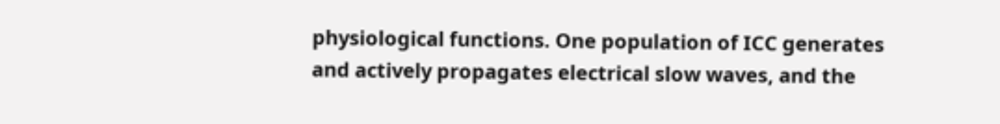physiological functions. One population of ICC generates and actively propagates electrical slow waves, and the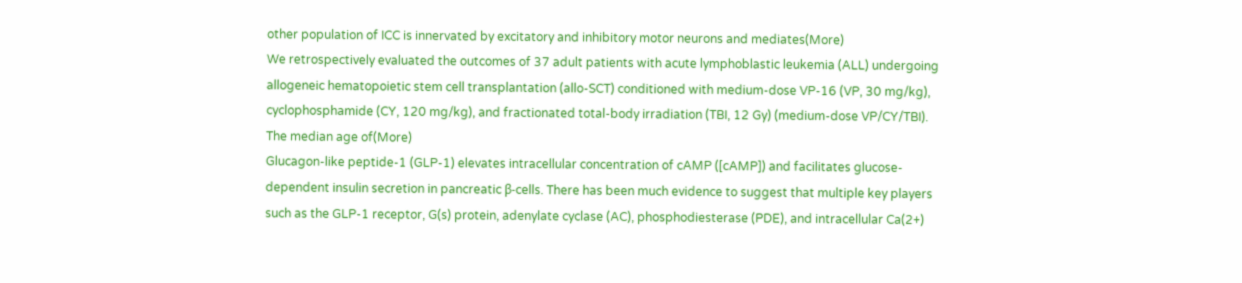other population of ICC is innervated by excitatory and inhibitory motor neurons and mediates(More)
We retrospectively evaluated the outcomes of 37 adult patients with acute lymphoblastic leukemia (ALL) undergoing allogeneic hematopoietic stem cell transplantation (allo-SCT) conditioned with medium-dose VP-16 (VP, 30 mg/kg), cyclophosphamide (CY, 120 mg/kg), and fractionated total-body irradiation (TBI, 12 Gy) (medium-dose VP/CY/TBI). The median age of(More)
Glucagon-like peptide-1 (GLP-1) elevates intracellular concentration of cAMP ([cAMP]) and facilitates glucose-dependent insulin secretion in pancreatic β-cells. There has been much evidence to suggest that multiple key players such as the GLP-1 receptor, G(s) protein, adenylate cyclase (AC), phosphodiesterase (PDE), and intracellular Ca(2+)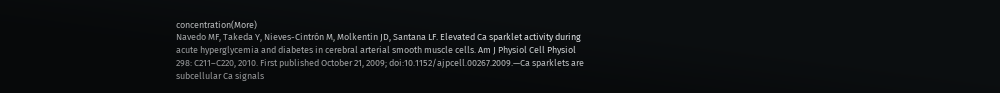concentration(More)
Navedo MF, Takeda Y, Nieves-Cintrón M, Molkentin JD, Santana LF. Elevated Ca sparklet activity during acute hyperglycemia and diabetes in cerebral arterial smooth muscle cells. Am J Physiol Cell Physiol 298: C211–C220, 2010. First published October 21, 2009; doi:10.1152/ajpcell.00267.2009.—Ca sparklets are subcellular Ca signals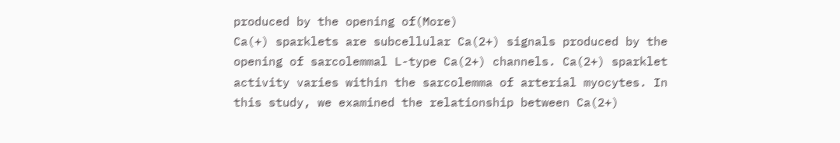produced by the opening of(More)
Ca(+) sparklets are subcellular Ca(2+) signals produced by the opening of sarcolemmal L-type Ca(2+) channels. Ca(2+) sparklet activity varies within the sarcolemma of arterial myocytes. In this study, we examined the relationship between Ca(2+)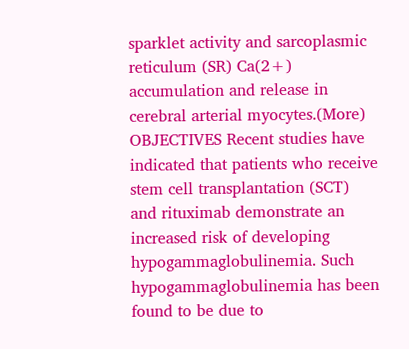sparklet activity and sarcoplasmic reticulum (SR) Ca(2+) accumulation and release in cerebral arterial myocytes.(More)
OBJECTIVES Recent studies have indicated that patients who receive stem cell transplantation (SCT) and rituximab demonstrate an increased risk of developing hypogammaglobulinemia. Such hypogammaglobulinemia has been found to be due to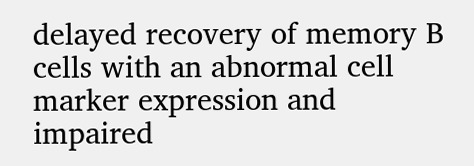delayed recovery of memory B cells with an abnormal cell marker expression and impaired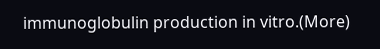immunoglobulin production in vitro.(More)